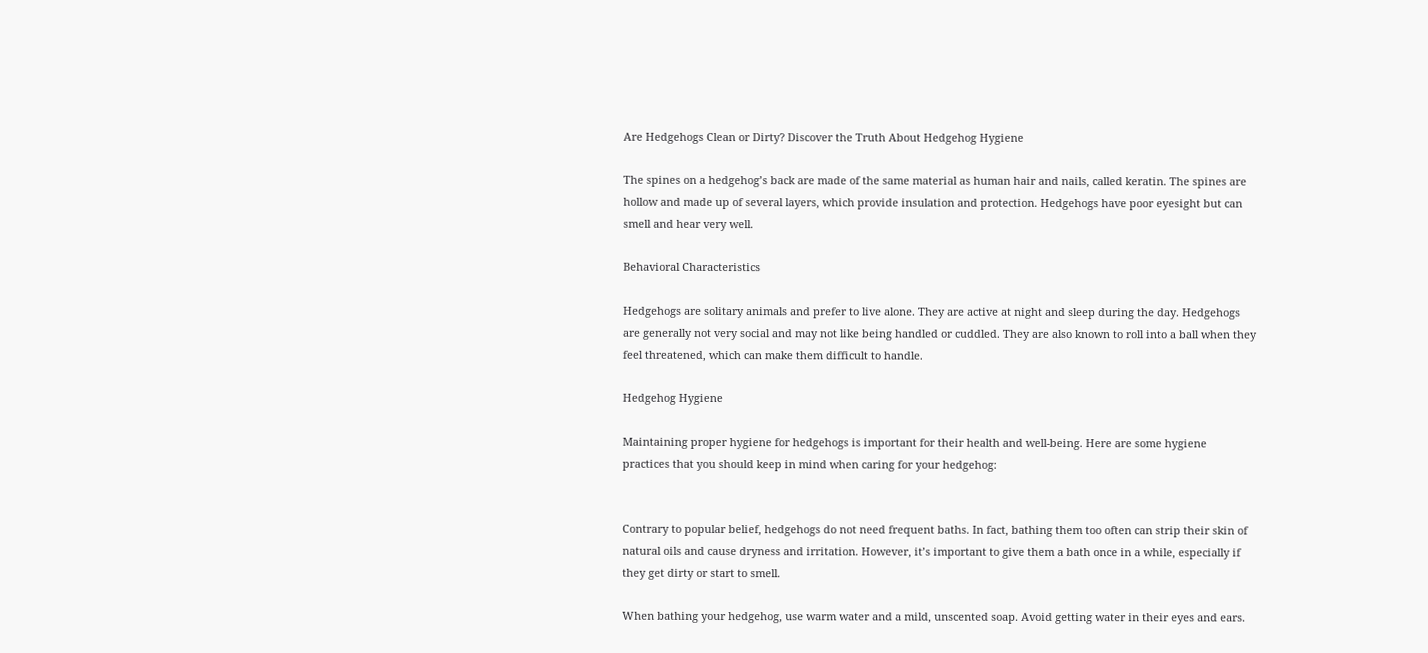Are Hedgehogs Clean or Dirty? Discover the Truth About Hedgehog Hygiene

The spines on a hedgehog’s back are made of the same material as human hair and nails, called keratin. The spines are hollow and made up of several layers, which provide insulation and protection. Hedgehogs have poor eyesight but can smell and hear very well.

Behavioral Characteristics

Hedgehogs are solitary animals and prefer to live alone. They are active at night and sleep during the day. Hedgehogs are generally not very social and may not like being handled or cuddled. They are also known to roll into a ball when they feel threatened, which can make them difficult to handle.

Hedgehog Hygiene

Maintaining proper hygiene for hedgehogs is important for their health and well-being. Here are some hygiene practices that you should keep in mind when caring for your hedgehog:


Contrary to popular belief, hedgehogs do not need frequent baths. In fact, bathing them too often can strip their skin of natural oils and cause dryness and irritation. However, it’s important to give them a bath once in a while, especially if they get dirty or start to smell.

When bathing your hedgehog, use warm water and a mild, unscented soap. Avoid getting water in their eyes and ears.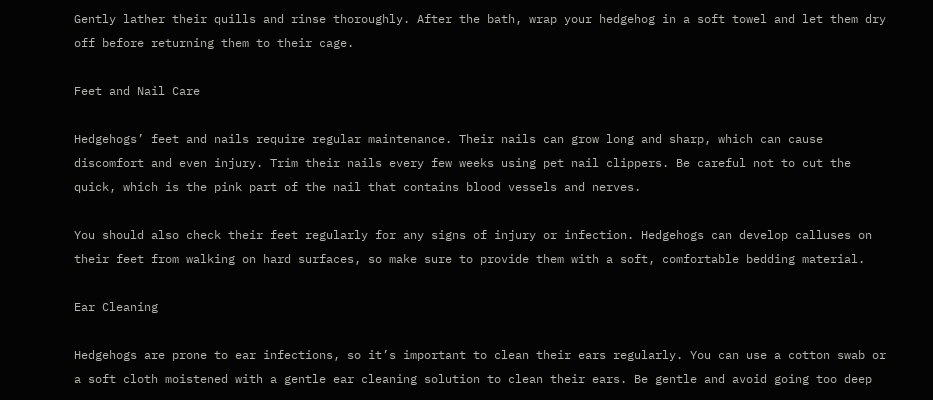Gently lather their quills and rinse thoroughly. After the bath, wrap your hedgehog in a soft towel and let them dry off before returning them to their cage.

Feet and Nail Care

Hedgehogs’ feet and nails require regular maintenance. Their nails can grow long and sharp, which can cause discomfort and even injury. Trim their nails every few weeks using pet nail clippers. Be careful not to cut the quick, which is the pink part of the nail that contains blood vessels and nerves.

You should also check their feet regularly for any signs of injury or infection. Hedgehogs can develop calluses on their feet from walking on hard surfaces, so make sure to provide them with a soft, comfortable bedding material.

Ear Cleaning

Hedgehogs are prone to ear infections, so it’s important to clean their ears regularly. You can use a cotton swab or a soft cloth moistened with a gentle ear cleaning solution to clean their ears. Be gentle and avoid going too deep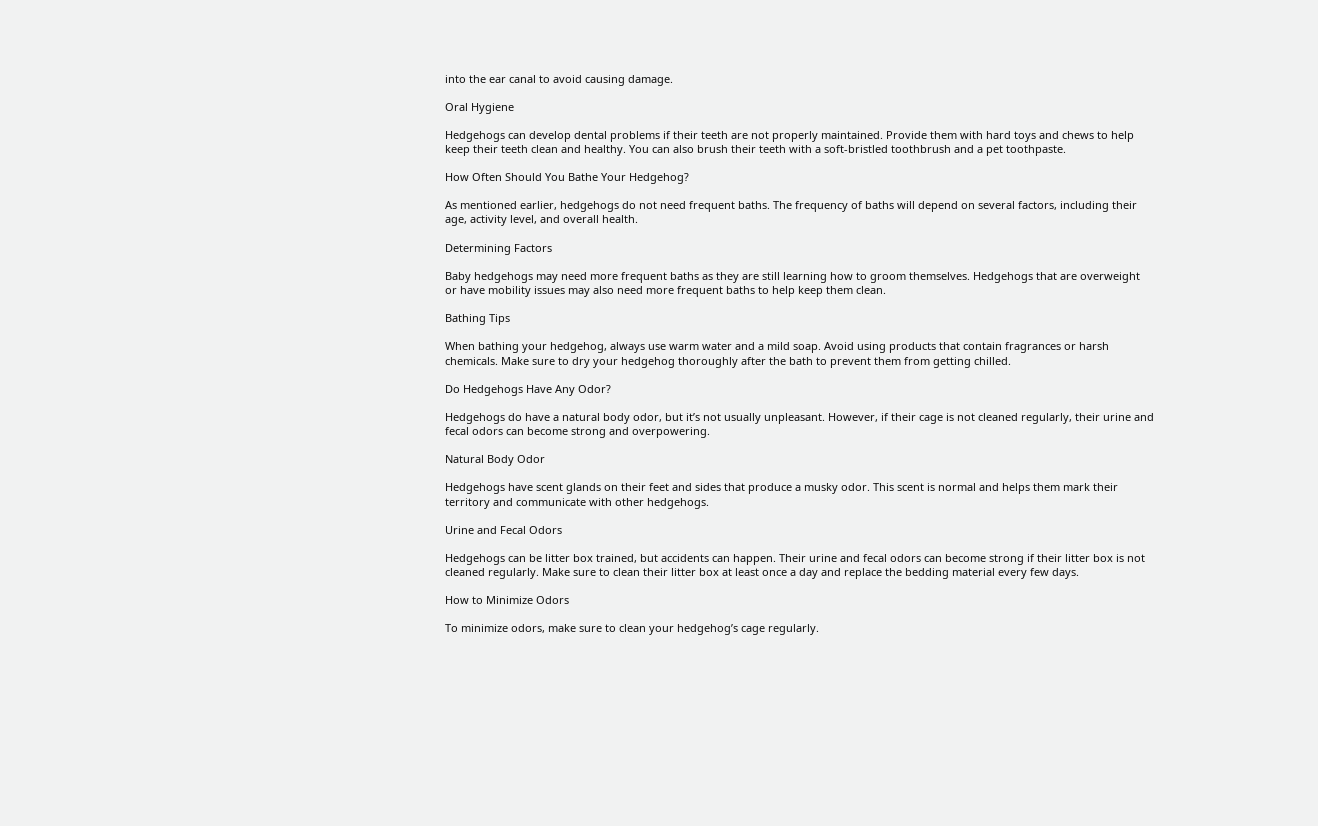into the ear canal to avoid causing damage.

Oral Hygiene

Hedgehogs can develop dental problems if their teeth are not properly maintained. Provide them with hard toys and chews to help keep their teeth clean and healthy. You can also brush their teeth with a soft-bristled toothbrush and a pet toothpaste.

How Often Should You Bathe Your Hedgehog?

As mentioned earlier, hedgehogs do not need frequent baths. The frequency of baths will depend on several factors, including their age, activity level, and overall health.

Determining Factors

Baby hedgehogs may need more frequent baths as they are still learning how to groom themselves. Hedgehogs that are overweight or have mobility issues may also need more frequent baths to help keep them clean.

Bathing Tips

When bathing your hedgehog, always use warm water and a mild soap. Avoid using products that contain fragrances or harsh chemicals. Make sure to dry your hedgehog thoroughly after the bath to prevent them from getting chilled.

Do Hedgehogs Have Any Odor?

Hedgehogs do have a natural body odor, but it’s not usually unpleasant. However, if their cage is not cleaned regularly, their urine and fecal odors can become strong and overpowering.

Natural Body Odor

Hedgehogs have scent glands on their feet and sides that produce a musky odor. This scent is normal and helps them mark their territory and communicate with other hedgehogs.

Urine and Fecal Odors

Hedgehogs can be litter box trained, but accidents can happen. Their urine and fecal odors can become strong if their litter box is not cleaned regularly. Make sure to clean their litter box at least once a day and replace the bedding material every few days.

How to Minimize Odors

To minimize odors, make sure to clean your hedgehog’s cage regularly.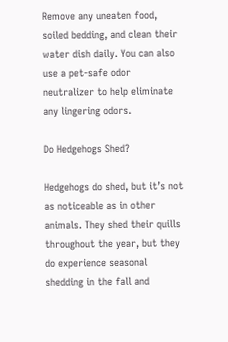Remove any uneaten food, soiled bedding, and clean their water dish daily. You can also use a pet-safe odor neutralizer to help eliminate any lingering odors.

Do Hedgehogs Shed?

Hedgehogs do shed, but it’s not as noticeable as in other animals. They shed their quills throughout the year, but they do experience seasonal shedding in the fall and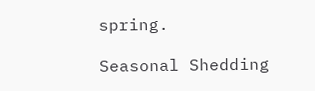spring.

Seasonal Shedding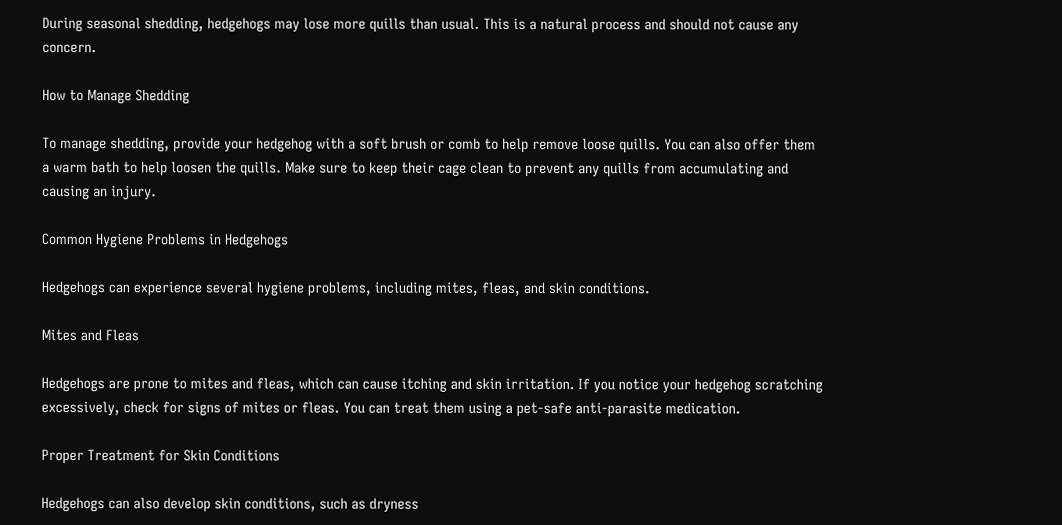During seasonal shedding, hedgehogs may lose more quills than usual. This is a natural process and should not cause any concern.

How to Manage Shedding

To manage shedding, provide your hedgehog with a soft brush or comb to help remove loose quills. You can also offer them a warm bath to help loosen the quills. Make sure to keep their cage clean to prevent any quills from accumulating and causing an injury.

Common Hygiene Problems in Hedgehogs

Hedgehogs can experience several hygiene problems, including mites, fleas, and skin conditions.

Mites and Fleas

Hedgehogs are prone to mites and fleas, which can cause itching and skin irritation. If you notice your hedgehog scratching excessively, check for signs of mites or fleas. You can treat them using a pet-safe anti-parasite medication.

Proper Treatment for Skin Conditions

Hedgehogs can also develop skin conditions, such as dryness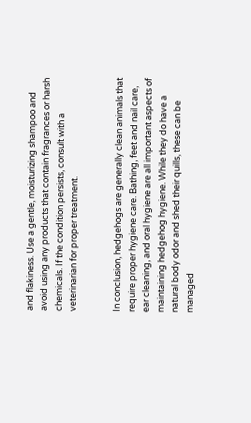and flakiness. Use a gentle, moisturizing shampoo and avoid using any products that contain fragrances or harsh chemicals. If the condition persists, consult with a veterinarian for proper treatment.


In conclusion, hedgehogs are generally clean animals that require proper hygiene care. Bathing, feet and nail care, ear cleaning, and oral hygiene are all important aspects of maintaining hedgehog hygiene. While they do have a natural body odor and shed their quills, these can be managed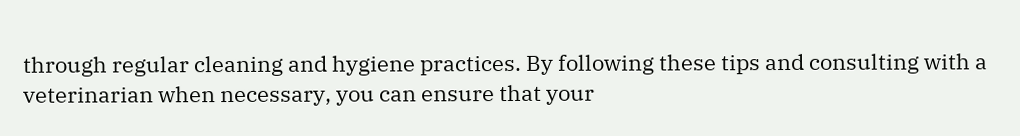through regular cleaning and hygiene practices. By following these tips and consulting with a veterinarian when necessary, you can ensure that your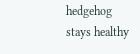hedgehog stays healthy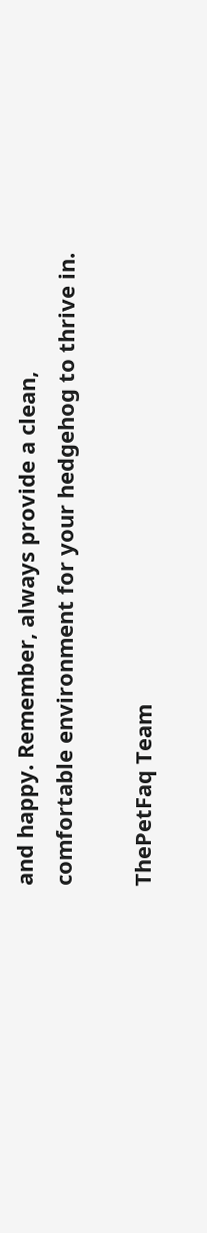and happy. Remember, always provide a clean, comfortable environment for your hedgehog to thrive in.

ThePetFaq Team